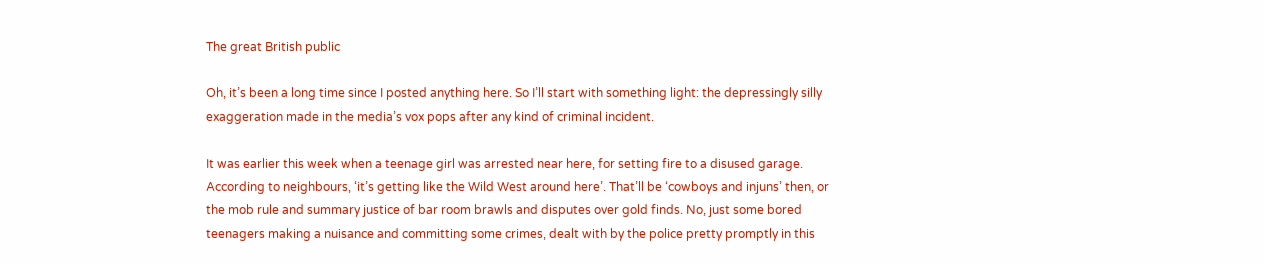The great British public

Oh, it’s been a long time since I posted anything here. So I’ll start with something light: the depressingly silly exaggeration made in the media’s vox pops after any kind of criminal incident.

It was earlier this week when a teenage girl was arrested near here, for setting fire to a disused garage. According to neighbours, ‘it’s getting like the Wild West around here’. That’ll be ‘cowboys and injuns’ then, or the mob rule and summary justice of bar room brawls and disputes over gold finds. No, just some bored teenagers making a nuisance and committing some crimes, dealt with by the police pretty promptly in this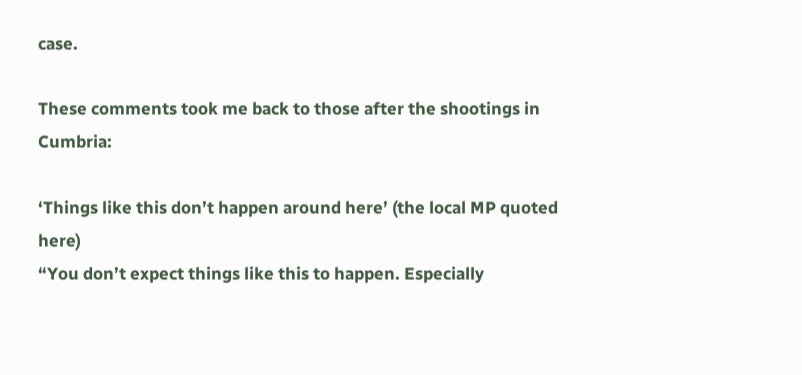case.

These comments took me back to those after the shootings in Cumbria:

‘Things like this don’t happen around here’ (the local MP quoted here)
“You don’t expect things like this to happen. Especially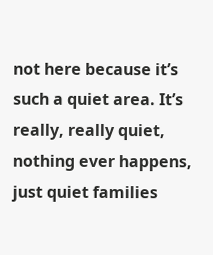not here because it’s such a quiet area. It’s really, really quiet, nothing ever happens, just quiet families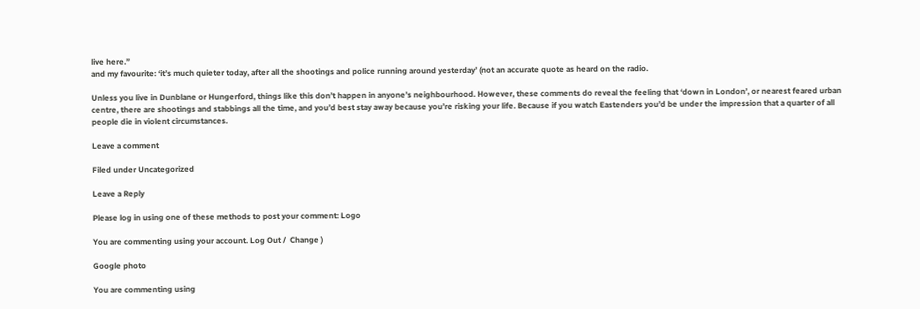live here.”
and my favourite: ‘it’s much quieter today, after all the shootings and police running around yesterday’ (not an accurate quote as heard on the radio.

Unless you live in Dunblane or Hungerford, things like this don’t happen in anyone’s neighbourhood. However, these comments do reveal the feeling that ‘down in London’, or nearest feared urban centre, there are shootings and stabbings all the time, and you’d best stay away because you’re risking your life. Because if you watch Eastenders you’d be under the impression that a quarter of all people die in violent circumstances.

Leave a comment

Filed under Uncategorized

Leave a Reply

Please log in using one of these methods to post your comment: Logo

You are commenting using your account. Log Out /  Change )

Google photo

You are commenting using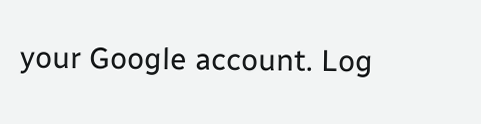your Google account. Log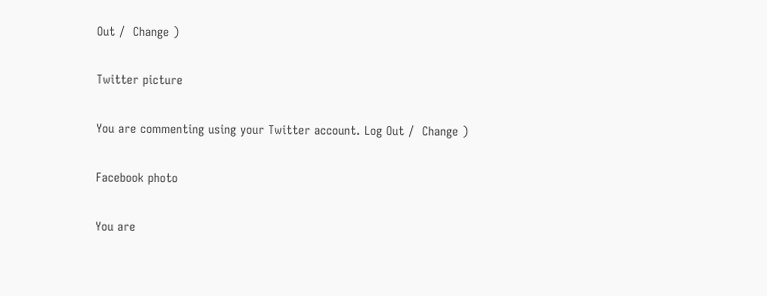Out /  Change )

Twitter picture

You are commenting using your Twitter account. Log Out /  Change )

Facebook photo

You are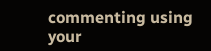commenting using your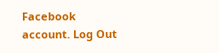Facebook account. Log Out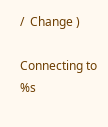/  Change )

Connecting to %s